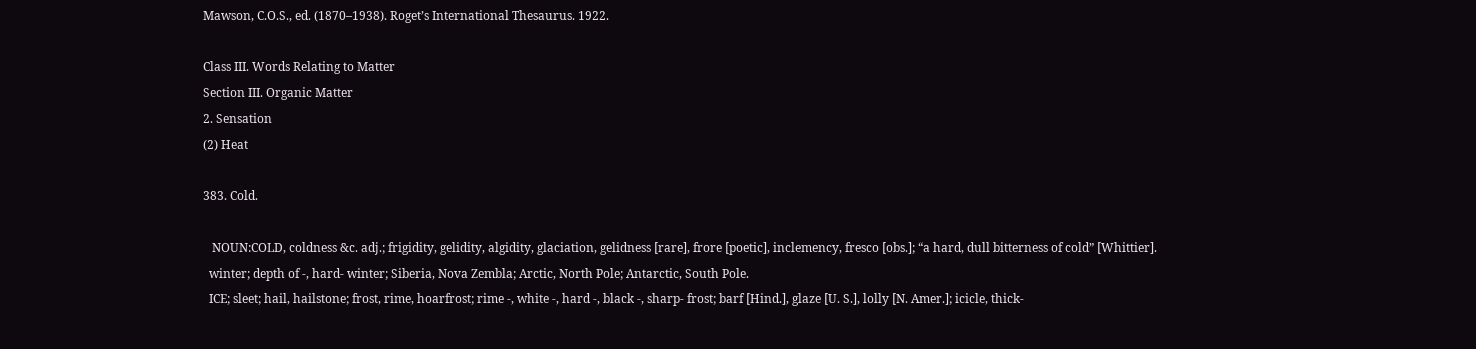Mawson, C.O.S., ed. (1870–1938). Roget’s International Thesaurus. 1922.

Class III. Words Relating to Matter
Section III. Organic Matter
2. Sensation
(2) Heat

383. Cold.

   NOUN:COLD, coldness &c. adj.; frigidity, gelidity, algidity, glaciation, gelidness [rare], frore [poetic], inclemency, fresco [obs.]; “a hard, dull bitterness of cold” [Whittier].
  winter; depth of -, hard- winter; Siberia, Nova Zembla; Arctic, North Pole; Antarctic, South Pole.
  ICE; sleet; hail, hailstone; frost, rime, hoarfrost; rime -, white -, hard -, black -, sharp- frost; barf [Hind.], glaze [U. S.], lolly [N. Amer.]; icicle, thick-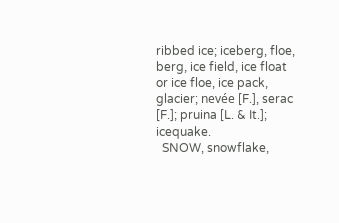ribbed ice; iceberg, floe, berg, ice field, ice float or ice floe, ice pack, glacier; nevée [F.], serac [F.]; pruina [L. & It.]; icequake.
  SNOW, snowflake,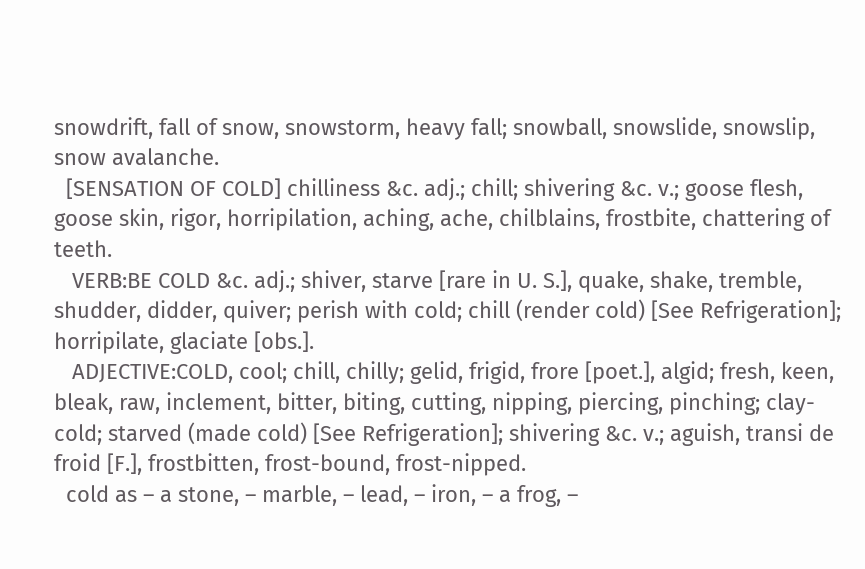snowdrift, fall of snow, snowstorm, heavy fall; snowball, snowslide, snowslip, snow avalanche.
  [SENSATION OF COLD] chilliness &c. adj.; chill; shivering &c. v.; goose flesh, goose skin, rigor, horripilation, aching, ache, chilblains, frostbite, chattering of teeth.
   VERB:BE COLD &c. adj.; shiver, starve [rare in U. S.], quake, shake, tremble, shudder, didder, quiver; perish with cold; chill (render cold) [See Refrigeration]; horripilate, glaciate [obs.].
   ADJECTIVE:COLD, cool; chill, chilly; gelid, frigid, frore [poet.], algid; fresh, keen, bleak, raw, inclement, bitter, biting, cutting, nipping, piercing, pinching; clay-cold; starved (made cold) [See Refrigeration]; shivering &c. v.; aguish, transi de froid [F.], frostbitten, frost-bound, frost-nipped.
  cold as – a stone, – marble, – lead, – iron, – a frog, –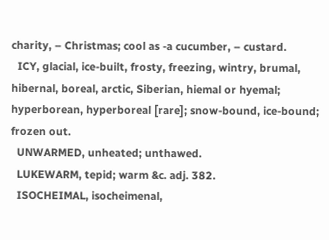charity, – Christmas; cool as -a cucumber, – custard.
  ICY, glacial, ice-built, frosty, freezing, wintry, brumal, hibernal, boreal, arctic, Siberian, hiemal or hyemal; hyperborean, hyperboreal [rare]; snow-bound, ice-bound; frozen out.
  UNWARMED, unheated; unthawed.
  LUKEWARM, tepid; warm &c. adj. 382.
  ISOCHEIMAL, isocheimenal,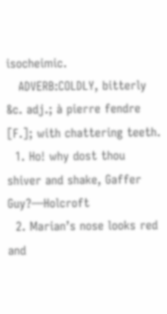isocheimic.
   ADVERB:COLDLY, bitterly &c. adj.; à pierre fendre [F.]; with chattering teeth.
  1. Ho! why dost thou shiver and shake, Gaffer Guy?—Holcroft
  2. Marian’s nose looks red and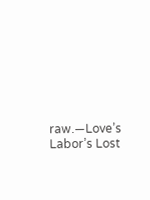raw.—Love’s Labor’s Lost